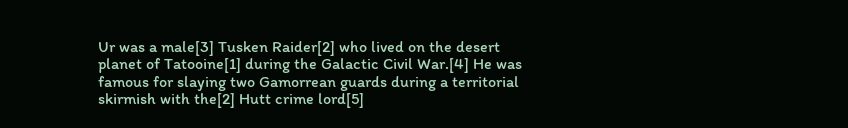Ur was a male[3] Tusken Raider[2] who lived on the desert planet of Tatooine[1] during the Galactic Civil War.[4] He was famous for slaying two Gamorrean guards during a territorial skirmish with the[2] Hutt crime lord[5]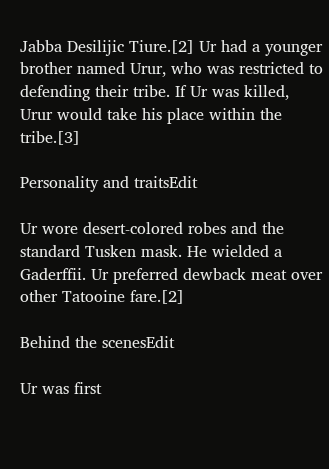Jabba Desilijic Tiure.[2] Ur had a younger brother named Urur, who was restricted to defending their tribe. If Ur was killed, Urur would take his place within the tribe.[3]

Personality and traitsEdit

Ur wore desert-colored robes and the standard Tusken mask. He wielded a Gaderffii. Ur preferred dewback meat over other Tatooine fare.[2]

Behind the scenesEdit

Ur was first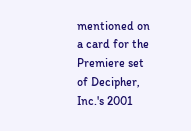mentioned on a card for the Premiere set of Decipher, Inc.'s 2001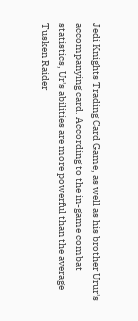Jedi Knights Trading Card Game, as well as his brother Urur's accompanying card. According to the in-game combat statistics, Ur's abilities are more powerful than the average Tusken Raider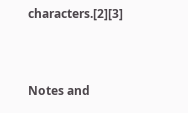characters.[2][3]


Notes and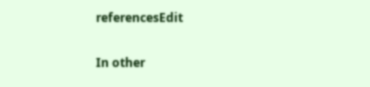referencesEdit

In other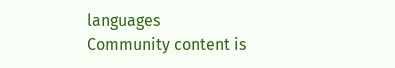languages
Community content is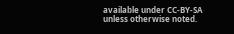available under CC-BY-SA unless otherwise noted.